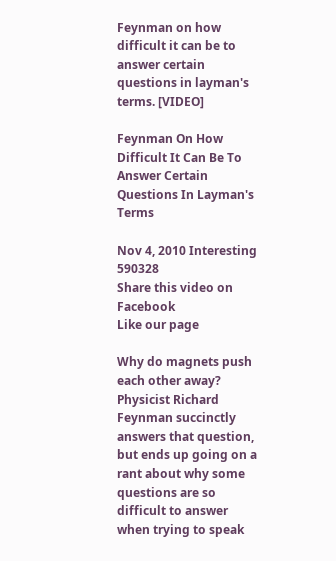Feynman on how difficult it can be to answer certain questions in layman's terms. [VIDEO]

Feynman On How Difficult It Can Be To Answer Certain Questions In Layman's Terms

Nov 4, 2010 Interesting 590328
Share this video on Facebook
Like our page

Why do magnets push each other away? Physicist Richard Feynman succinctly answers that question, but ends up going on a rant about why some questions are so difficult to answer when trying to speak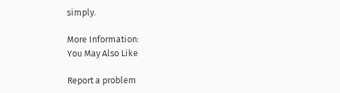simply.

More Information:
You May Also Like

Report a problem